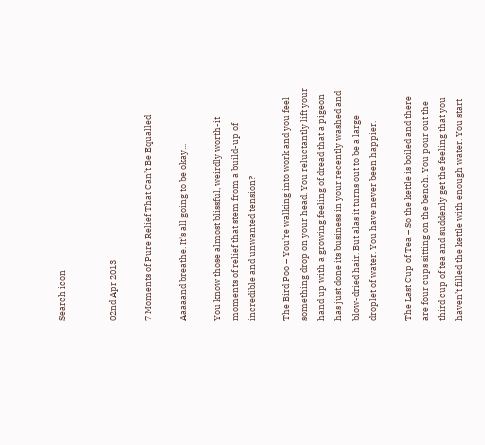Search icon


02nd Apr 2013

7 Moments of Pure Relief That Can’t Be Equalled

Aaaaand breathe. It's all going to be okay...

You know those almost blissful, weirdly worth-it moments of relief that stem from a build-up of incredible and unwanted tension?

The Bird Poo – You’re walking into work and you feel something drop on your head. You reluctantly lift your hand up with a growing feeling of dread that a pigeon has just done its business in your recently washed and blow-dried hair. But alas it turns out to be a large droplet of water. You have never been happier.

The Last Cup of Tea – So the kettle is boiled and there are four cups sitting on the bench. You pour out the third cup of tea and suddenly get the feeling that you haven’t filled the kettle with enough water. You start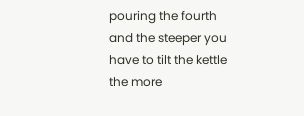pouring the fourth and the steeper you have to tilt the kettle the more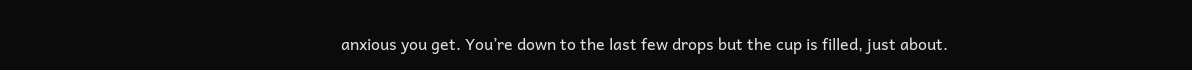anxious you get. You’re down to the last few drops but the cup is filled, just about.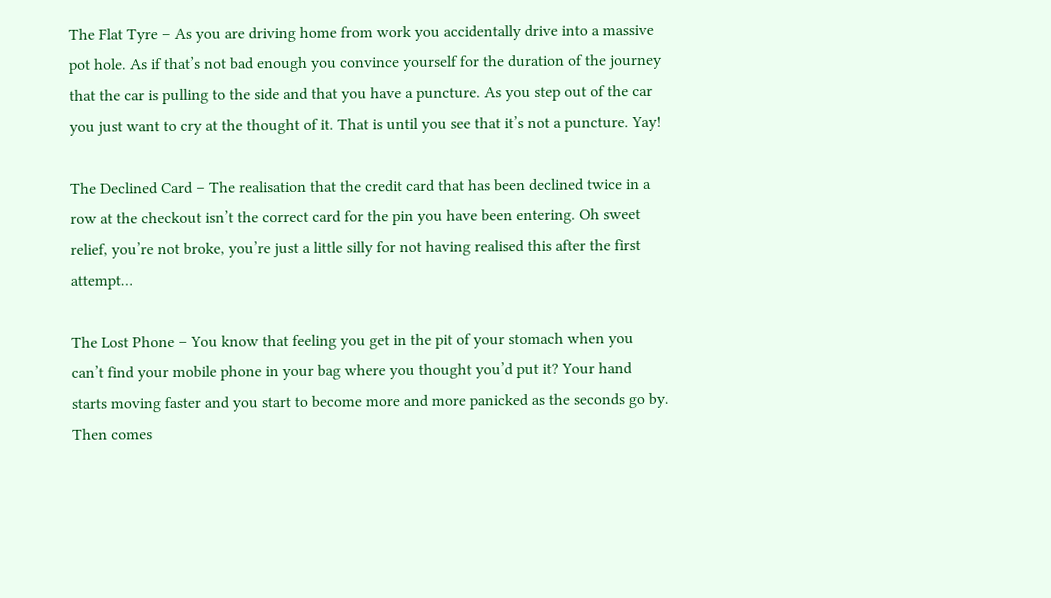The Flat Tyre – As you are driving home from work you accidentally drive into a massive pot hole. As if that’s not bad enough you convince yourself for the duration of the journey that the car is pulling to the side and that you have a puncture. As you step out of the car you just want to cry at the thought of it. That is until you see that it’s not a puncture. Yay!

The Declined Card – The realisation that the credit card that has been declined twice in a row at the checkout isn’t the correct card for the pin you have been entering. Oh sweet relief, you’re not broke, you’re just a little silly for not having realised this after the first attempt…

The Lost Phone – You know that feeling you get in the pit of your stomach when you can’t find your mobile phone in your bag where you thought you’d put it? Your hand starts moving faster and you start to become more and more panicked as the seconds go by. Then comes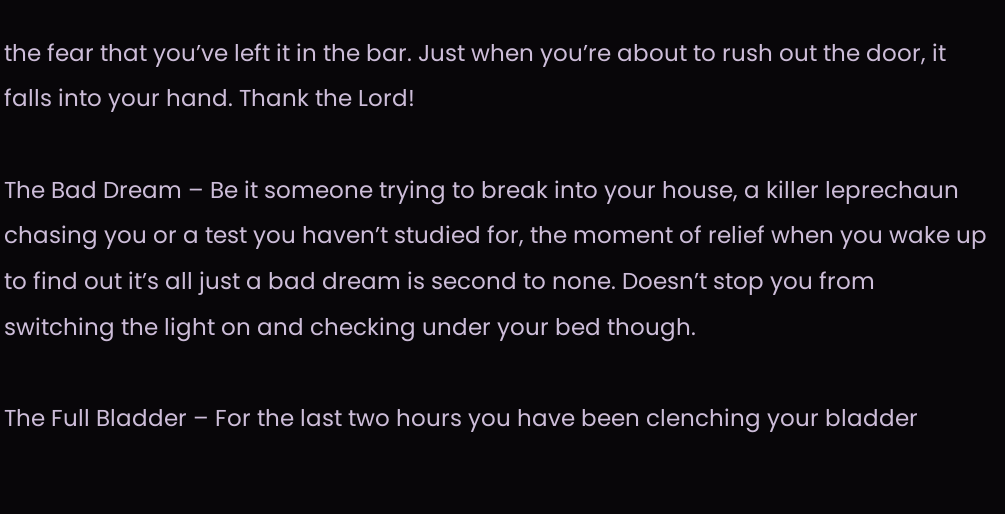the fear that you’ve left it in the bar. Just when you’re about to rush out the door, it falls into your hand. Thank the Lord!

The Bad Dream – Be it someone trying to break into your house, a killer leprechaun chasing you or a test you haven’t studied for, the moment of relief when you wake up to find out it’s all just a bad dream is second to none. Doesn’t stop you from switching the light on and checking under your bed though.

The Full Bladder – For the last two hours you have been clenching your bladder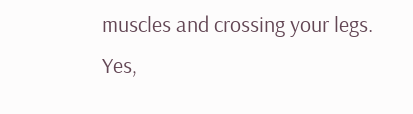muscles and crossing your legs. Yes,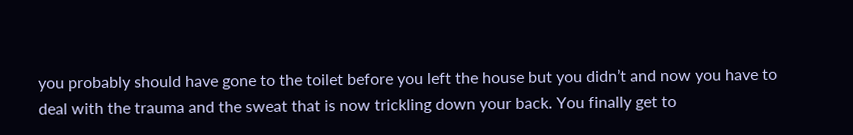you probably should have gone to the toilet before you left the house but you didn’t and now you have to deal with the trauma and the sweat that is now trickling down your back. You finally get to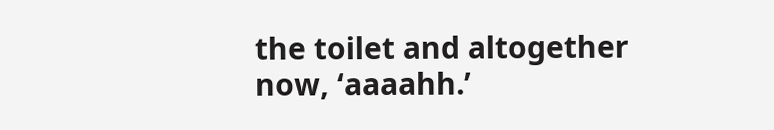the toilet and altogether now, ‘aaaahh.’